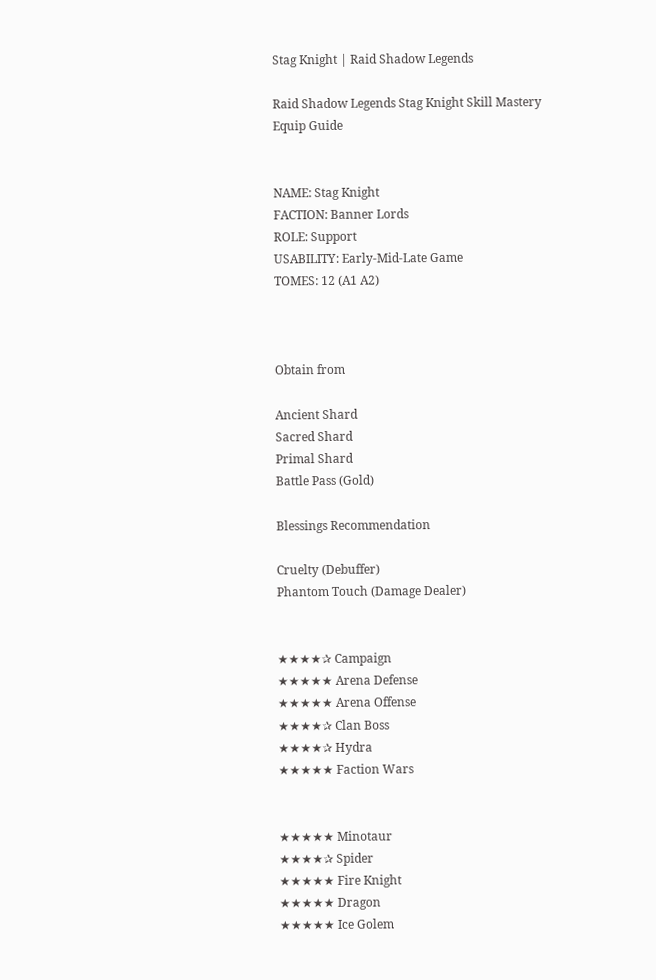Stag Knight | Raid Shadow Legends

Raid Shadow Legends Stag Knight Skill Mastery Equip Guide


NAME: Stag Knight
FACTION: Banner Lords
ROLE: Support
USABILITY: Early-Mid-Late Game
TOMES: 12 (A1 A2)



Obtain from

Ancient Shard
Sacred Shard
Primal Shard
Battle Pass (Gold)

Blessings Recommendation

Cruelty (Debuffer)
Phantom Touch (Damage Dealer)


★★★★✰ Campaign
★★★★★ Arena Defense
★★★★★ Arena Offense
★★★★✰ Clan Boss
★★★★✰ Hydra
★★★★★ Faction Wars


★★★★★ Minotaur
★★★★✰ Spider
★★★★★ Fire Knight
★★★★★ Dragon
★★★★★ Ice Golem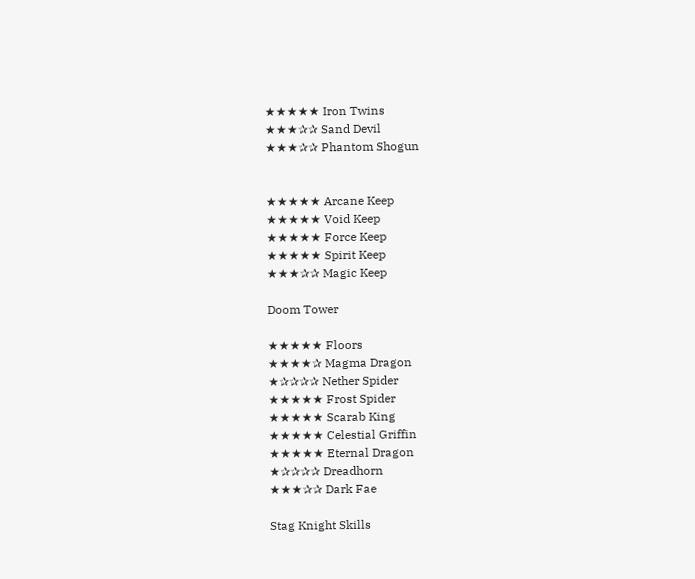★★★★★ Iron Twins
★★★✰✰ Sand Devil
★★★✰✰ Phantom Shogun


★★★★★ Arcane Keep
★★★★★ Void Keep
★★★★★ Force Keep
★★★★★ Spirit Keep
★★★✰✰ Magic Keep

Doom Tower

★★★★★ Floors
★★★★✰ Magma Dragon
★✰✰✰✰ Nether Spider
★★★★★ Frost Spider
★★★★★ Scarab King
★★★★★ Celestial Griffin
★★★★★ Eternal Dragon
★✰✰✰✰ Dreadhorn
★★★✰✰ Dark Fae

Stag Knight Skills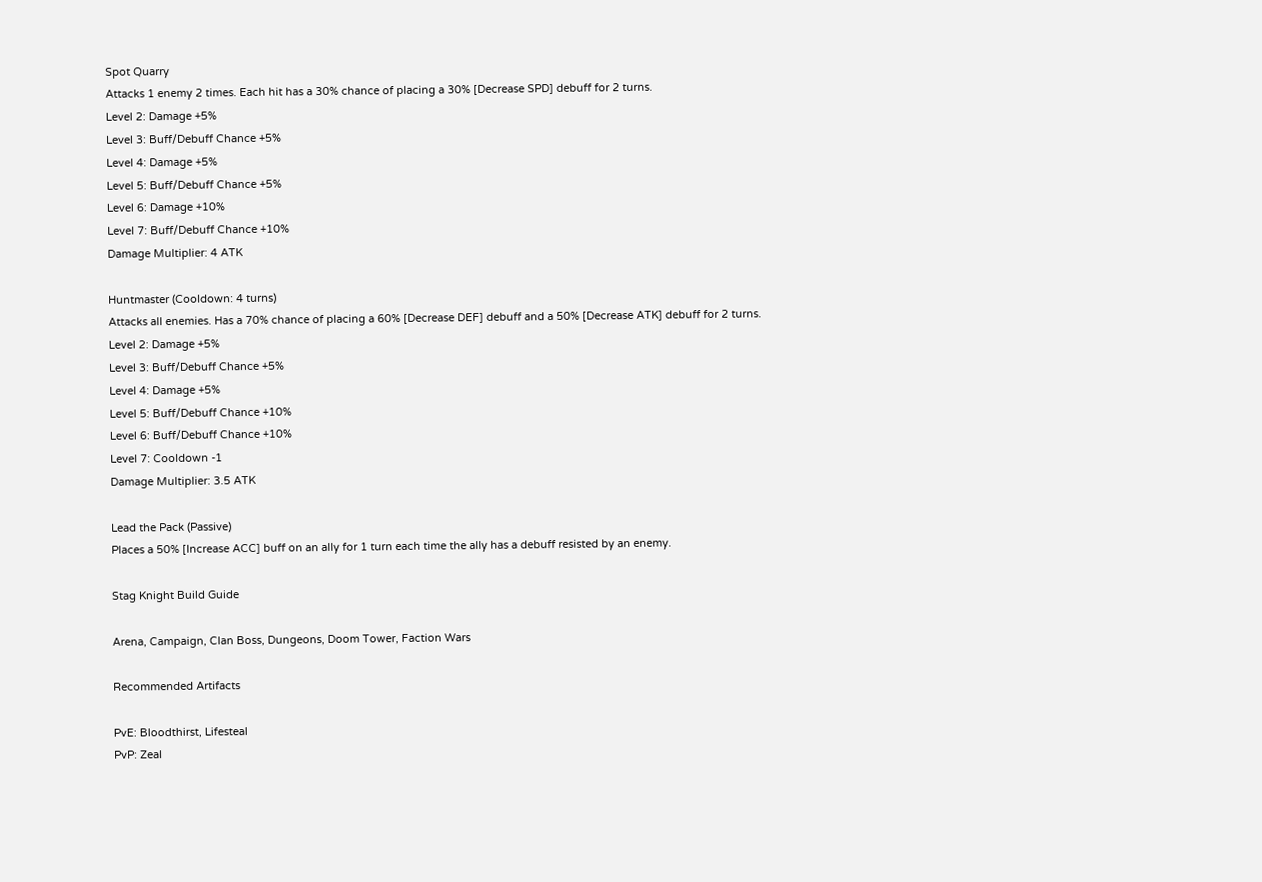Spot Quarry
Attacks 1 enemy 2 times. Each hit has a 30% chance of placing a 30% [Decrease SPD] debuff for 2 turns.
Level 2: Damage +5%
Level 3: Buff/Debuff Chance +5%
Level 4: Damage +5%
Level 5: Buff/Debuff Chance +5%
Level 6: Damage +10%
Level 7: Buff/Debuff Chance +10%
Damage Multiplier: 4 ATK

Huntmaster (Cooldown: 4 turns)
Attacks all enemies. Has a 70% chance of placing a 60% [Decrease DEF] debuff and a 50% [Decrease ATK] debuff for 2 turns.
Level 2: Damage +5%
Level 3: Buff/Debuff Chance +5%
Level 4: Damage +5%
Level 5: Buff/Debuff Chance +10%
Level 6: Buff/Debuff Chance +10%
Level 7: Cooldown -1
Damage Multiplier: 3.5 ATK

Lead the Pack (Passive)
Places a 50% [Increase ACC] buff on an ally for 1 turn each time the ally has a debuff resisted by an enemy.

Stag Knight Build Guide

Arena, Campaign, Clan Boss, Dungeons, Doom Tower, Faction Wars

Recommended Artifacts

PvE: Bloodthirst, Lifesteal
PvP: Zeal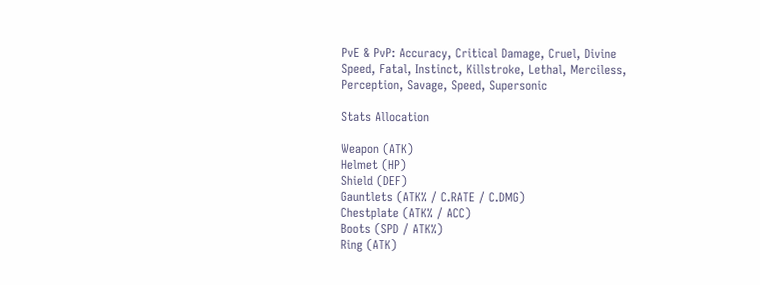PvE & PvP: Accuracy, Critical Damage, Cruel, Divine Speed, Fatal, Instinct, Killstroke, Lethal, Merciless, Perception, Savage, Speed, Supersonic

Stats Allocation

Weapon (ATK)
Helmet (HP)
Shield (DEF)
Gauntlets (ATK% / C.RATE / C.DMG)
Chestplate (ATK% / ACC)
Boots (SPD / ATK%)
Ring (ATK)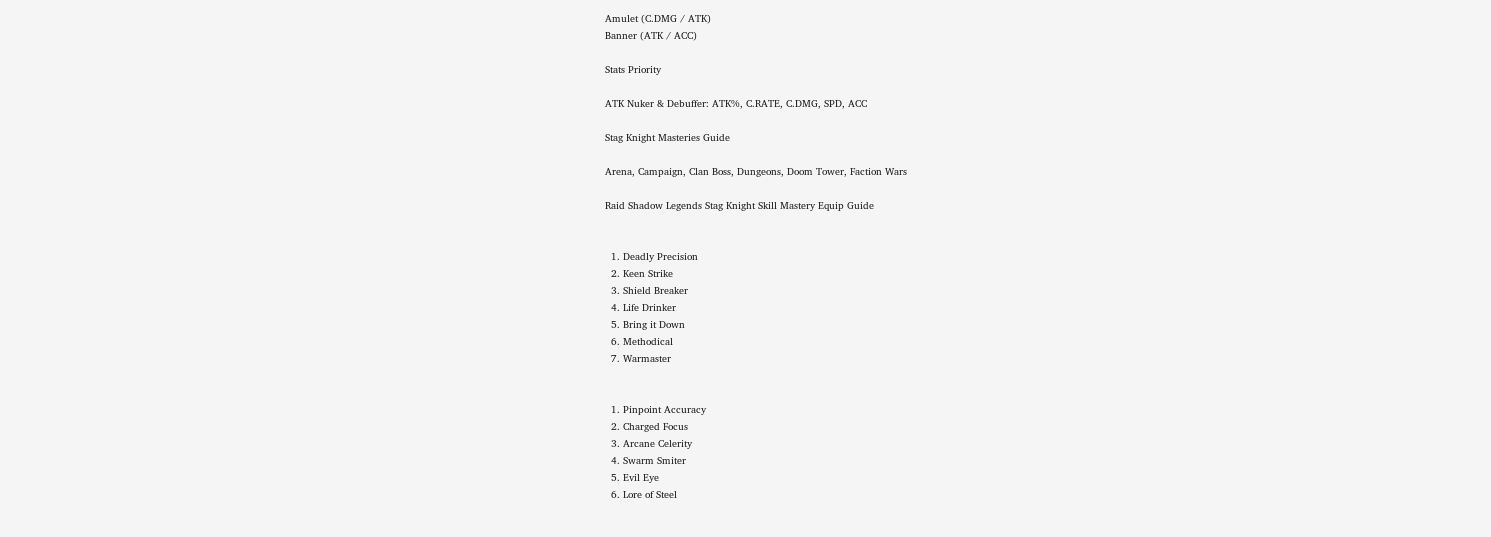Amulet (C.DMG / ATK)
Banner (ATK / ACC)

Stats Priority

ATK Nuker & Debuffer: ATK%, C.RATE, C.DMG, SPD, ACC

Stag Knight Masteries Guide

Arena, Campaign, Clan Boss, Dungeons, Doom Tower, Faction Wars

Raid Shadow Legends Stag Knight Skill Mastery Equip Guide


  1. Deadly Precision
  2. Keen Strike
  3. Shield Breaker
  4. Life Drinker
  5. Bring it Down
  6. Methodical
  7. Warmaster


  1. Pinpoint Accuracy
  2. Charged Focus
  3. Arcane Celerity
  4. Swarm Smiter
  5. Evil Eye
  6. Lore of Steel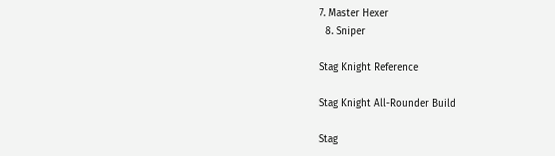7. Master Hexer
  8. Sniper

Stag Knight Reference

Stag Knight All-Rounder Build

Stag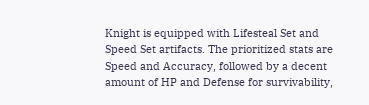Knight is equipped with Lifesteal Set and Speed Set artifacts. The prioritized stats are Speed and Accuracy, followed by a decent amount of HP and Defense for survivability,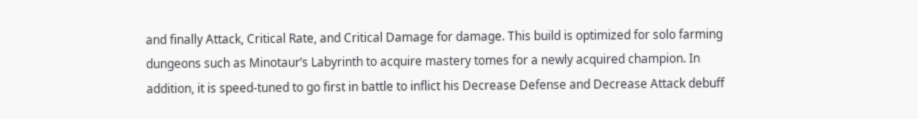and finally Attack, Critical Rate, and Critical Damage for damage. This build is optimized for solo farming dungeons such as Minotaur’s Labyrinth to acquire mastery tomes for a newly acquired champion. In addition, it is speed-tuned to go first in battle to inflict his Decrease Defense and Decrease Attack debuff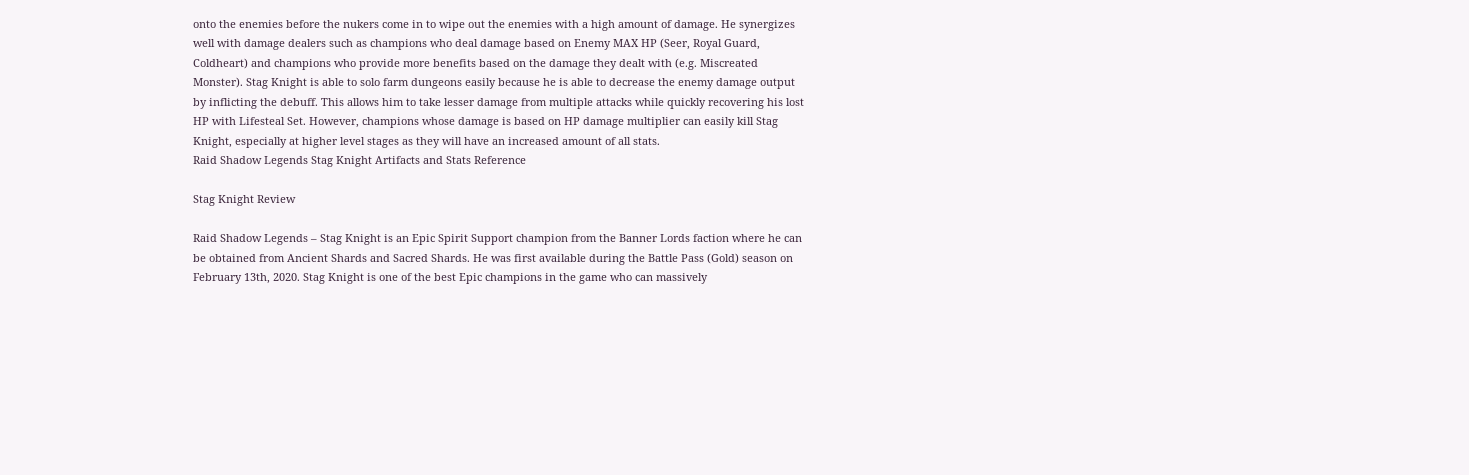onto the enemies before the nukers come in to wipe out the enemies with a high amount of damage. He synergizes well with damage dealers such as champions who deal damage based on Enemy MAX HP (Seer, Royal Guard, Coldheart) and champions who provide more benefits based on the damage they dealt with (e.g. Miscreated Monster). Stag Knight is able to solo farm dungeons easily because he is able to decrease the enemy damage output by inflicting the debuff. This allows him to take lesser damage from multiple attacks while quickly recovering his lost HP with Lifesteal Set. However, champions whose damage is based on HP damage multiplier can easily kill Stag Knight, especially at higher level stages as they will have an increased amount of all stats.
Raid Shadow Legends Stag Knight Artifacts and Stats Reference

Stag Knight Review

Raid Shadow Legends – Stag Knight is an Epic Spirit Support champion from the Banner Lords faction where he can be obtained from Ancient Shards and Sacred Shards. He was first available during the Battle Pass (Gold) season on February 13th, 2020. Stag Knight is one of the best Epic champions in the game who can massively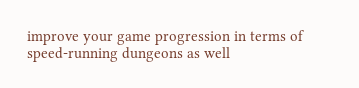improve your game progression in terms of speed-running dungeons as well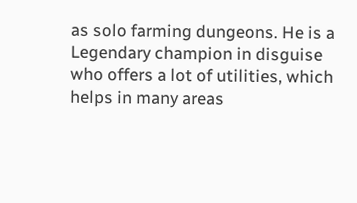as solo farming dungeons. He is a Legendary champion in disguise who offers a lot of utilities, which helps in many areas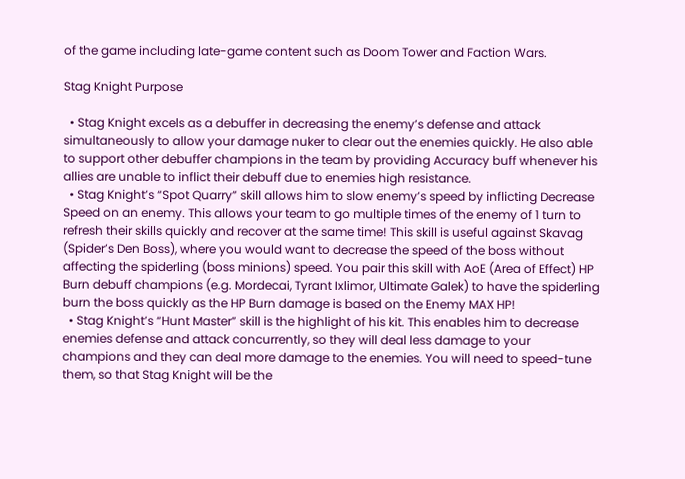of the game including late-game content such as Doom Tower and Faction Wars.

Stag Knight Purpose

  • Stag Knight excels as a debuffer in decreasing the enemy’s defense and attack simultaneously to allow your damage nuker to clear out the enemies quickly. He also able to support other debuffer champions in the team by providing Accuracy buff whenever his allies are unable to inflict their debuff due to enemies high resistance.
  • Stag Knight’s “Spot Quarry” skill allows him to slow enemy’s speed by inflicting Decrease Speed on an enemy. This allows your team to go multiple times of the enemy of 1 turn to refresh their skills quickly and recover at the same time! This skill is useful against Skavag (Spider’s Den Boss), where you would want to decrease the speed of the boss without affecting the spiderling (boss minions) speed. You pair this skill with AoE (Area of Effect) HP Burn debuff champions (e.g. Mordecai, Tyrant Ixlimor, Ultimate Galek) to have the spiderling burn the boss quickly as the HP Burn damage is based on the Enemy MAX HP!
  • Stag Knight’s “Hunt Master” skill is the highlight of his kit. This enables him to decrease enemies defense and attack concurrently, so they will deal less damage to your champions and they can deal more damage to the enemies. You will need to speed-tune them, so that Stag Knight will be the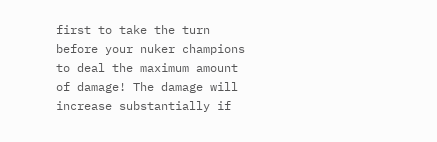first to take the turn before your nuker champions to deal the maximum amount of damage! The damage will increase substantially if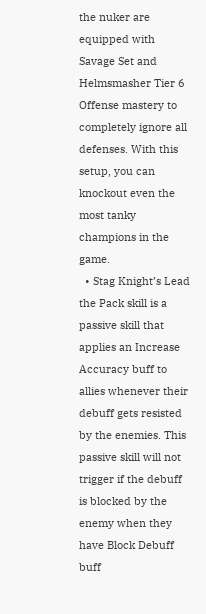the nuker are equipped with Savage Set and Helmsmasher Tier 6 Offense mastery to completely ignore all defenses. With this setup, you can knockout even the most tanky champions in the game.
  • Stag Knight’s Lead the Pack skill is a passive skill that applies an Increase Accuracy buff to allies whenever their debuff gets resisted by the enemies. This passive skill will not trigger if the debuff is blocked by the enemy when they have Block Debuff buff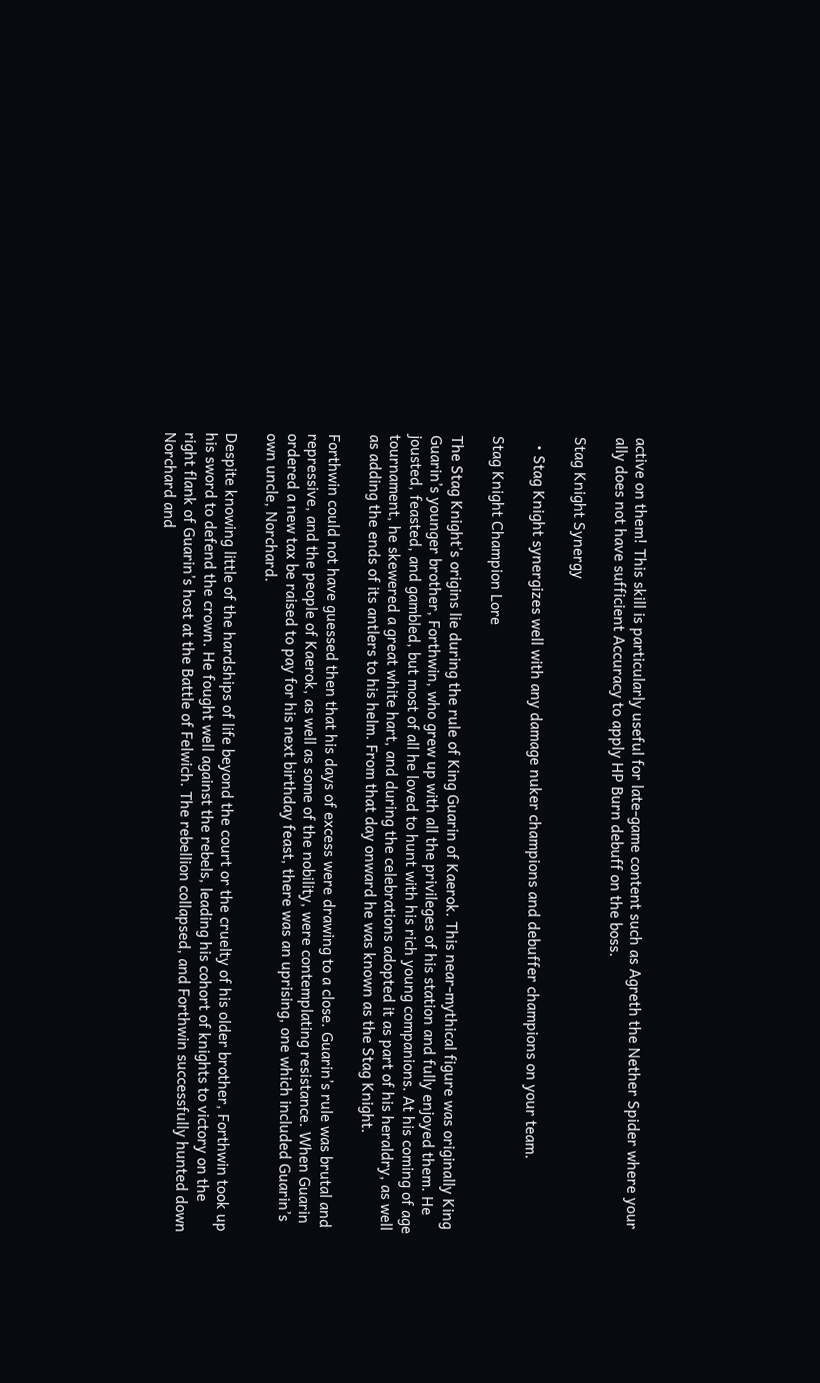active on them! This skill is particularly useful for late-game content such as Agreth the Nether Spider where your ally does not have sufficient Accuracy to apply HP Burn debuff on the boss.

Stag Knight Synergy

  • Stag Knight synergizes well with any damage nuker champions and debuffer champions on your team.

Stag Knight Champion Lore

The Stag Knight’s origins lie during the rule of King Guarin of Kaerok. This near-mythical figure was originally King Guarin’s younger brother, Forthwin, who grew up with all the privileges of his station and fully enjoyed them. He jousted, feasted, and gambled, but most of all he loved to hunt with his rich young companions. At his coming of age tournament, he skewered a great white hart, and during the celebrations adopted it as part of his heraldry, as well as adding the ends of its antlers to his helm. From that day onward he was known as the Stag Knight.

Forthwin could not have guessed then that his days of excess were drawing to a close. Guarin’s rule was brutal and repressive, and the people of Kaerok, as well as some of the nobility, were contemplating resistance. When Guarin ordered a new tax be raised to pay for his next birthday feast, there was an uprising, one which included Guarin’s own uncle, Norchard.

Despite knowing little of the hardships of life beyond the court or the cruelty of his older brother, Forthwin took up his sword to defend the crown. He fought well against the rebels, leading his cohort of knights to victory on the right flank of Guarin’s host at the Battle of Felwich. The rebellion collapsed, and Forthwin successfully hunted down Norchard and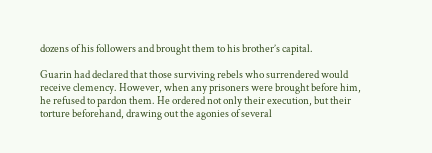dozens of his followers and brought them to his brother’s capital.

Guarin had declared that those surviving rebels who surrendered would receive clemency. However, when any prisoners were brought before him, he refused to pardon them. He ordered not only their execution, but their torture beforehand, drawing out the agonies of several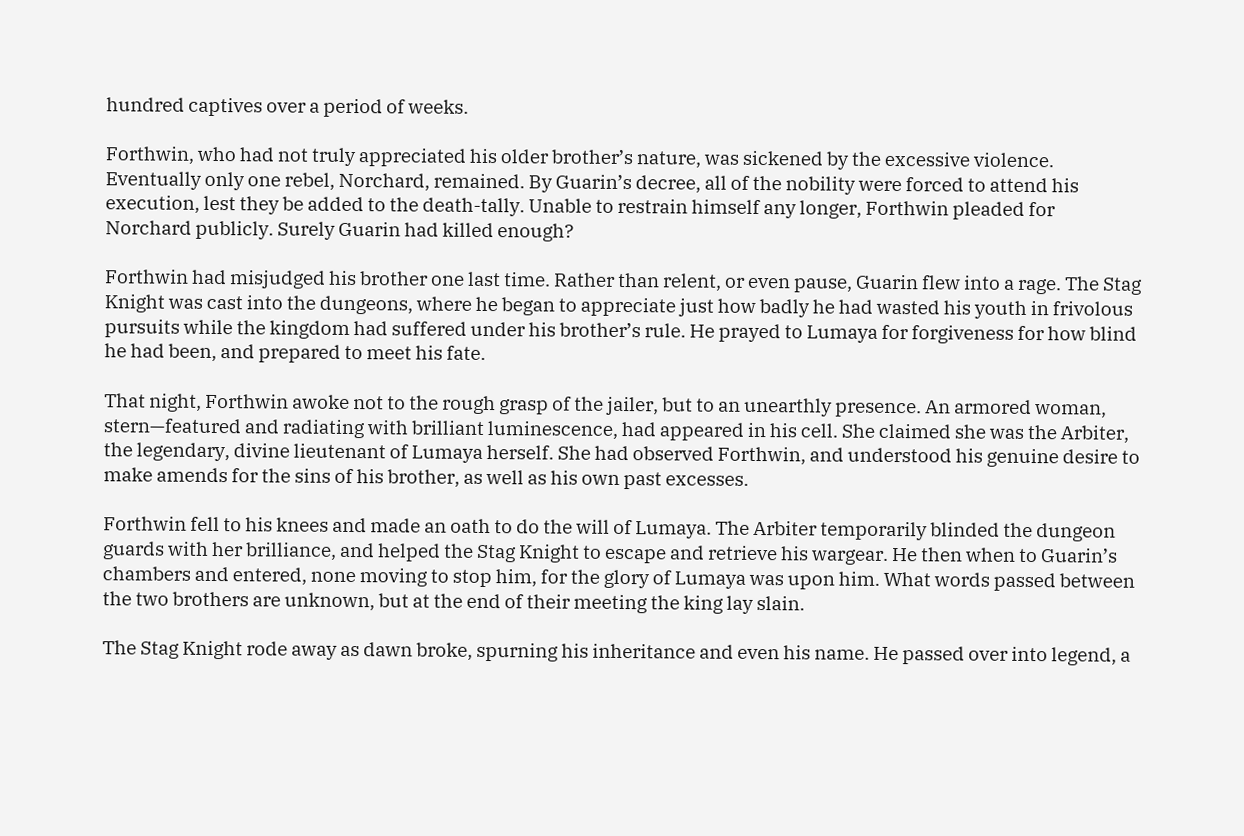hundred captives over a period of weeks.

Forthwin, who had not truly appreciated his older brother’s nature, was sickened by the excessive violence. Eventually only one rebel, Norchard, remained. By Guarin’s decree, all of the nobility were forced to attend his execution, lest they be added to the death-tally. Unable to restrain himself any longer, Forthwin pleaded for Norchard publicly. Surely Guarin had killed enough?

Forthwin had misjudged his brother one last time. Rather than relent, or even pause, Guarin flew into a rage. The Stag Knight was cast into the dungeons, where he began to appreciate just how badly he had wasted his youth in frivolous pursuits while the kingdom had suffered under his brother’s rule. He prayed to Lumaya for forgiveness for how blind he had been, and prepared to meet his fate.

That night, Forthwin awoke not to the rough grasp of the jailer, but to an unearthly presence. An armored woman, stern—featured and radiating with brilliant luminescence, had appeared in his cell. She claimed she was the Arbiter, the legendary, divine lieutenant of Lumaya herself. She had observed Forthwin, and understood his genuine desire to make amends for the sins of his brother, as well as his own past excesses.

Forthwin fell to his knees and made an oath to do the will of Lumaya. The Arbiter temporarily blinded the dungeon guards with her brilliance, and helped the Stag Knight to escape and retrieve his wargear. He then when to Guarin’s chambers and entered, none moving to stop him, for the glory of Lumaya was upon him. What words passed between the two brothers are unknown, but at the end of their meeting the king lay slain.

The Stag Knight rode away as dawn broke, spurning his inheritance and even his name. He passed over into legend, a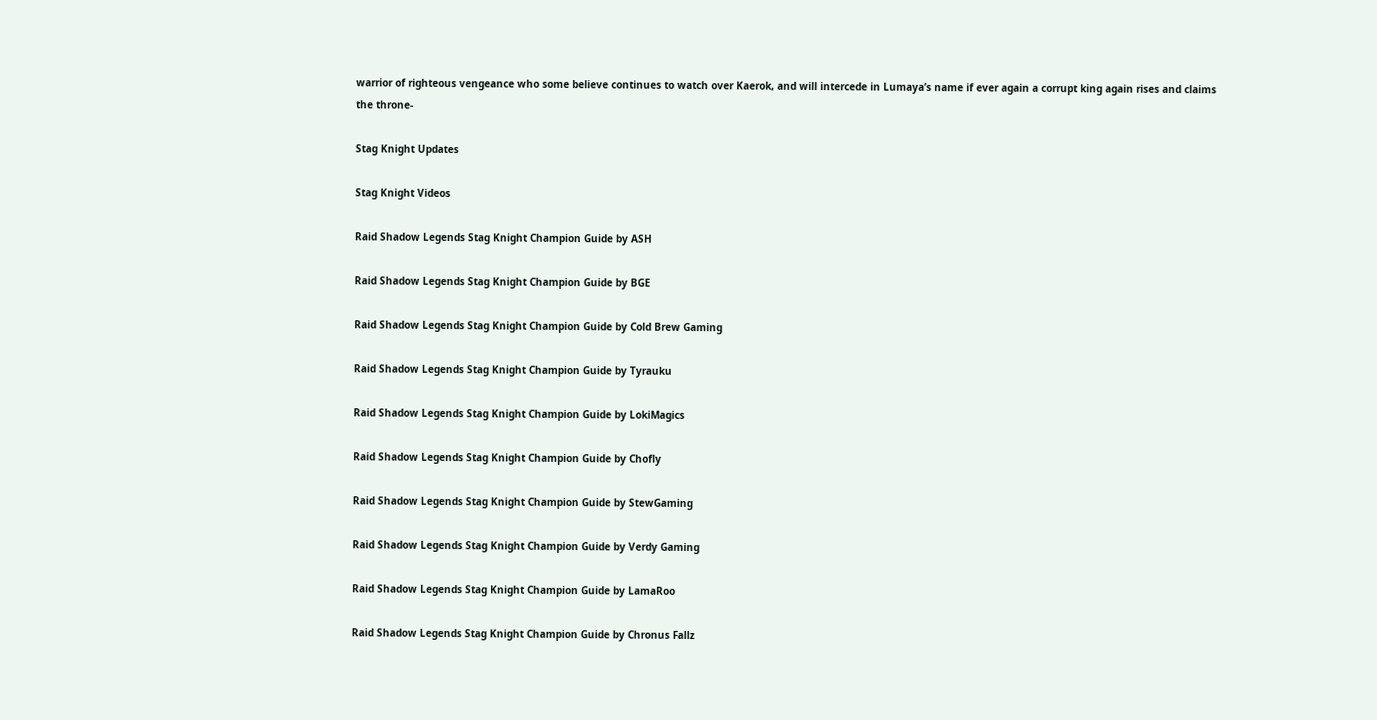warrior of righteous vengeance who some believe continues to watch over Kaerok, and will intercede in Lumaya’s name if ever again a corrupt king again rises and claims the throne-

Stag Knight Updates

Stag Knight Videos

Raid Shadow Legends Stag Knight Champion Guide by ASH

Raid Shadow Legends Stag Knight Champion Guide by BGE

Raid Shadow Legends Stag Knight Champion Guide by Cold Brew Gaming

Raid Shadow Legends Stag Knight Champion Guide by Tyrauku

Raid Shadow Legends Stag Knight Champion Guide by LokiMagics

Raid Shadow Legends Stag Knight Champion Guide by Chofly

Raid Shadow Legends Stag Knight Champion Guide by StewGaming

Raid Shadow Legends Stag Knight Champion Guide by Verdy Gaming

Raid Shadow Legends Stag Knight Champion Guide by LamaRoo

Raid Shadow Legends Stag Knight Champion Guide by Chronus Fallz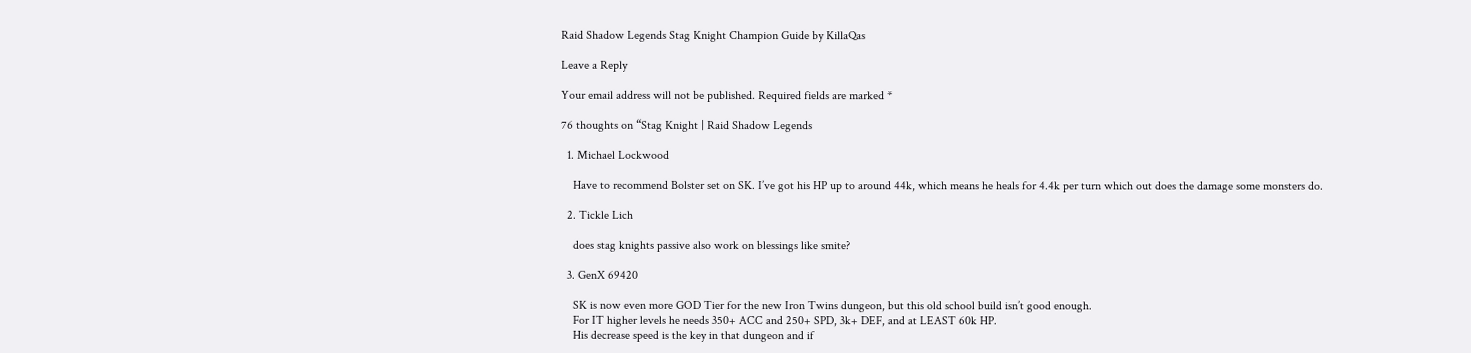Raid Shadow Legends Stag Knight Champion Guide by KillaQas

Leave a Reply

Your email address will not be published. Required fields are marked *

76 thoughts on “Stag Knight | Raid Shadow Legends

  1. Michael Lockwood

    Have to recommend Bolster set on SK. I’ve got his HP up to around 44k, which means he heals for 4.4k per turn which out does the damage some monsters do.

  2. Tickle Lich

    does stag knights passive also work on blessings like smite?

  3. GenX 69420

    SK is now even more GOD Tier for the new Iron Twins dungeon, but this old school build isn’t good enough.
    For IT higher levels he needs 350+ ACC and 250+ SPD, 3k+ DEF, and at LEAST 60k HP.
    His decrease speed is the key in that dungeon and if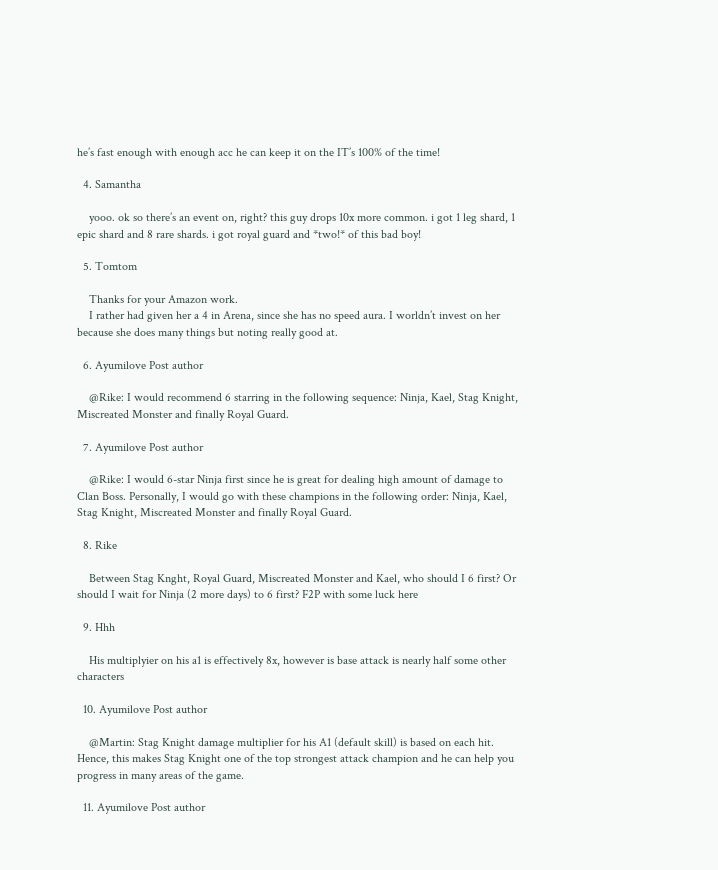he’s fast enough with enough acc he can keep it on the IT’s 100% of the time!

  4. Samantha

    yooo. ok so there’s an event on, right? this guy drops 10x more common. i got 1 leg shard, 1 epic shard and 8 rare shards. i got royal guard and *two!* of this bad boy!

  5. Tomtom

    Thanks for your Amazon work.
    I rather had given her a 4 in Arena, since she has no speed aura. I worldn’t invest on her because she does many things but noting really good at.

  6. Ayumilove Post author

    @Rike: I would recommend 6 starring in the following sequence: Ninja, Kael, Stag Knight, Miscreated Monster and finally Royal Guard.

  7. Ayumilove Post author

    @Rike: I would 6-star Ninja first since he is great for dealing high amount of damage to Clan Boss. Personally, I would go with these champions in the following order: Ninja, Kael, Stag Knight, Miscreated Monster and finally Royal Guard.

  8. Rike

    Between Stag Knght, Royal Guard, Miscreated Monster and Kael, who should I 6 first? Or should I wait for Ninja (2 more days) to 6 first? F2P with some luck here

  9. Hhh

    His multiplyier on his a1 is effectively 8x, however is base attack is nearly half some other characters

  10. Ayumilove Post author

    @Martin: Stag Knight damage multiplier for his A1 (default skill) is based on each hit. Hence, this makes Stag Knight one of the top strongest attack champion and he can help you progress in many areas of the game.

  11. Ayumilove Post author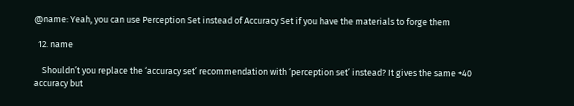@name: Yeah, you can use Perception Set instead of Accuracy Set if you have the materials to forge them

  12. name

    Shouldn’t you replace the ‘accuracy set’ recommendation with ‘perception set’ instead? It gives the same +40 accuracy but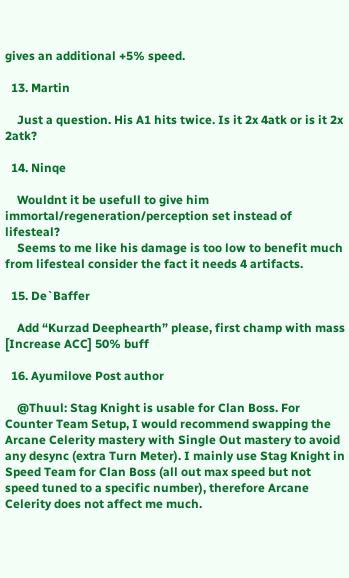gives an additional +5% speed.

  13. Martin

    Just a question. His A1 hits twice. Is it 2x 4atk or is it 2x 2atk?

  14. Ninqe

    Wouldnt it be usefull to give him immortal/regeneration/perception set instead of lifesteal?
    Seems to me like his damage is too low to benefit much from lifesteal consider the fact it needs 4 artifacts.

  15. De`Baffer

    Add “Kurzad Deephearth” please, first champ with mass [Increase ACC] 50% buff

  16. Ayumilove Post author

    @Thuul: Stag Knight is usable for Clan Boss. For Counter Team Setup, I would recommend swapping the Arcane Celerity mastery with Single Out mastery to avoid any desync (extra Turn Meter). I mainly use Stag Knight in Speed Team for Clan Boss (all out max speed but not speed tuned to a specific number), therefore Arcane Celerity does not affect me much.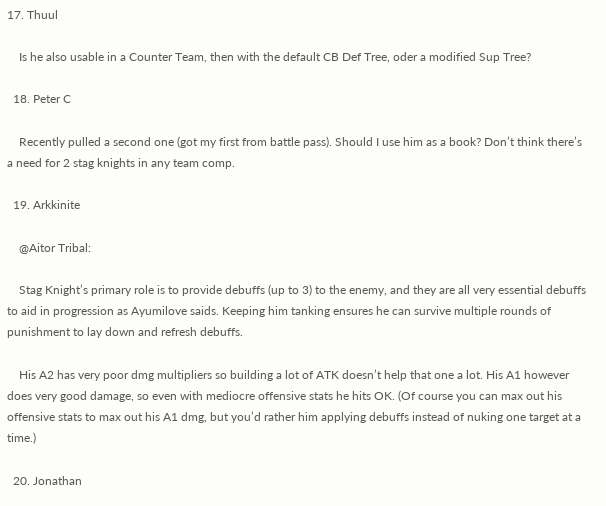17. Thuul

    Is he also usable in a Counter Team, then with the default CB Def Tree, oder a modified Sup Tree?

  18. Peter C

    Recently pulled a second one (got my first from battle pass). Should I use him as a book? Don’t think there’s a need for 2 stag knights in any team comp.

  19. Arkkinite

    @Aitor Tribal:

    Stag Knight’s primary role is to provide debuffs (up to 3) to the enemy, and they are all very essential debuffs to aid in progression as Ayumilove saids. Keeping him tanking ensures he can survive multiple rounds of punishment to lay down and refresh debuffs.

    His A2 has very poor dmg multipliers so building a lot of ATK doesn’t help that one a lot. His A1 however does very good damage, so even with mediocre offensive stats he hits OK. (Of course you can max out his offensive stats to max out his A1 dmg, but you’d rather him applying debuffs instead of nuking one target at a time.)

  20. Jonathan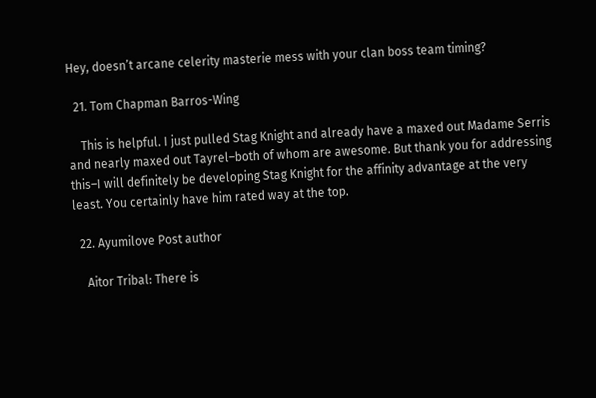Hey, doesn’t arcane celerity masterie mess with your clan boss team timing?

  21. Tom Chapman Barros-Wing

    This is helpful. I just pulled Stag Knight and already have a maxed out Madame Serris and nearly maxed out Tayrel–both of whom are awesome. But thank you for addressing this–I will definitely be developing Stag Knight for the affinity advantage at the very least. You certainly have him rated way at the top.

  22. Ayumilove Post author

    Aitor Tribal: There is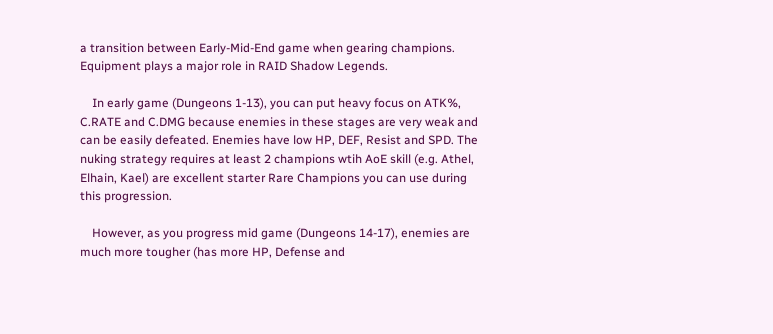a transition between Early-Mid-End game when gearing champions. Equipment plays a major role in RAID Shadow Legends.

    In early game (Dungeons 1-13), you can put heavy focus on ATK%, C.RATE and C.DMG because enemies in these stages are very weak and can be easily defeated. Enemies have low HP, DEF, Resist and SPD. The nuking strategy requires at least 2 champions wtih AoE skill (e.g. Athel, Elhain, Kael) are excellent starter Rare Champions you can use during this progression.

    However, as you progress mid game (Dungeons 14-17), enemies are much more tougher (has more HP, Defense and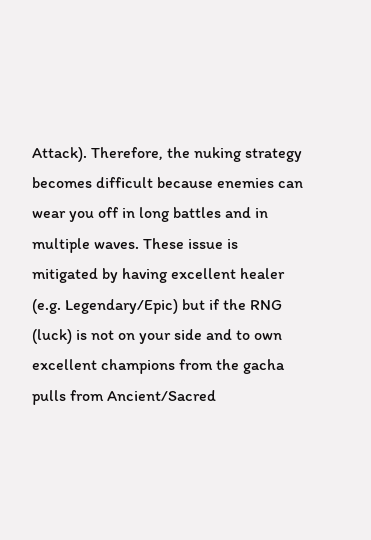Attack). Therefore, the nuking strategy becomes difficult because enemies can wear you off in long battles and in multiple waves. These issue is mitigated by having excellent healer (e.g. Legendary/Epic) but if the RNG (luck) is not on your side and to own excellent champions from the gacha pulls from Ancient/Sacred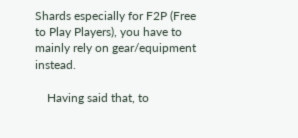Shards especially for F2P (Free to Play Players), you have to mainly rely on gear/equipment instead.

    Having said that, to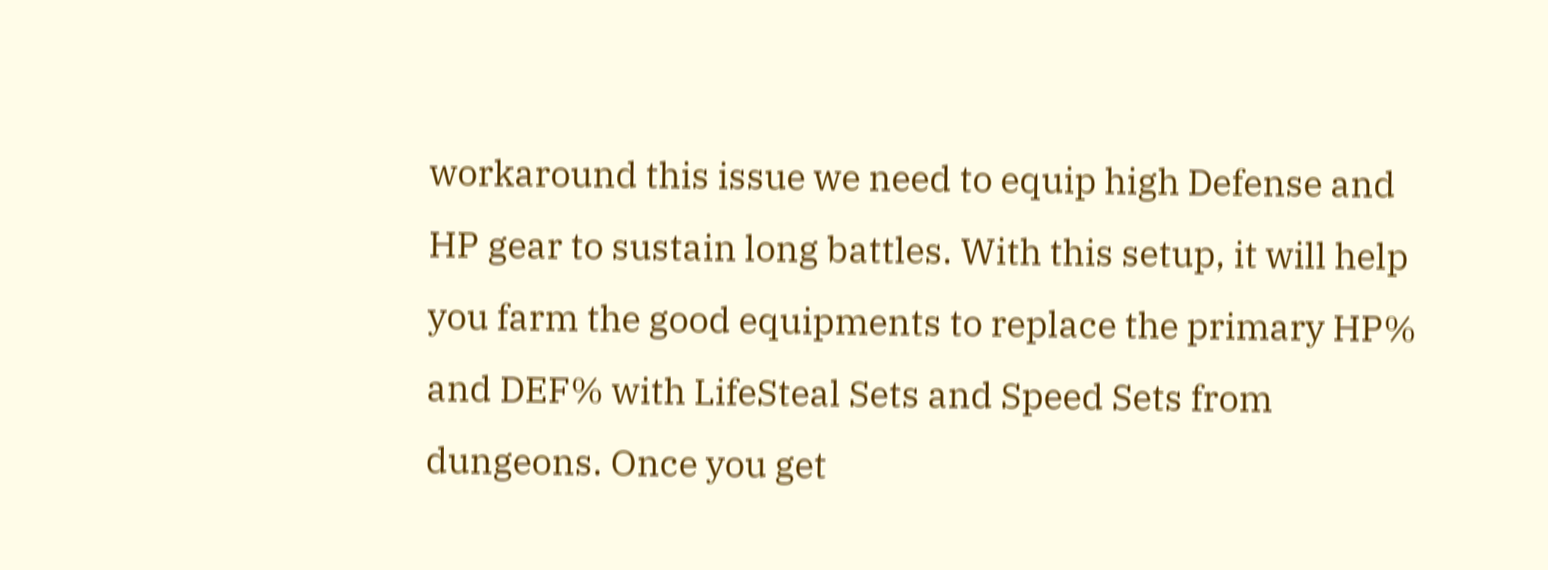workaround this issue we need to equip high Defense and HP gear to sustain long battles. With this setup, it will help you farm the good equipments to replace the primary HP% and DEF% with LifeSteal Sets and Speed Sets from dungeons. Once you get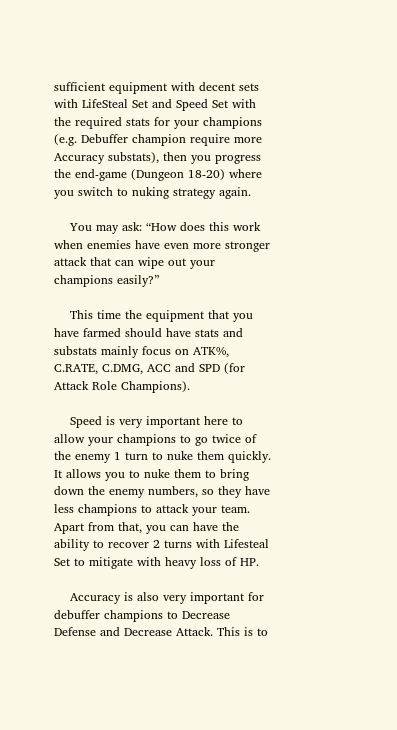sufficient equipment with decent sets with LifeSteal Set and Speed Set with the required stats for your champions (e.g. Debuffer champion require more Accuracy substats), then you progress the end-game (Dungeon 18-20) where you switch to nuking strategy again.

    You may ask: “How does this work when enemies have even more stronger attack that can wipe out your champions easily?”

    This time the equipment that you have farmed should have stats and substats mainly focus on ATK%, C.RATE, C.DMG, ACC and SPD (for Attack Role Champions).

    Speed is very important here to allow your champions to go twice of the enemy 1 turn to nuke them quickly. It allows you to nuke them to bring down the enemy numbers, so they have less champions to attack your team. Apart from that, you can have the ability to recover 2 turns with Lifesteal Set to mitigate with heavy loss of HP.

    Accuracy is also very important for debuffer champions to Decrease Defense and Decrease Attack. This is to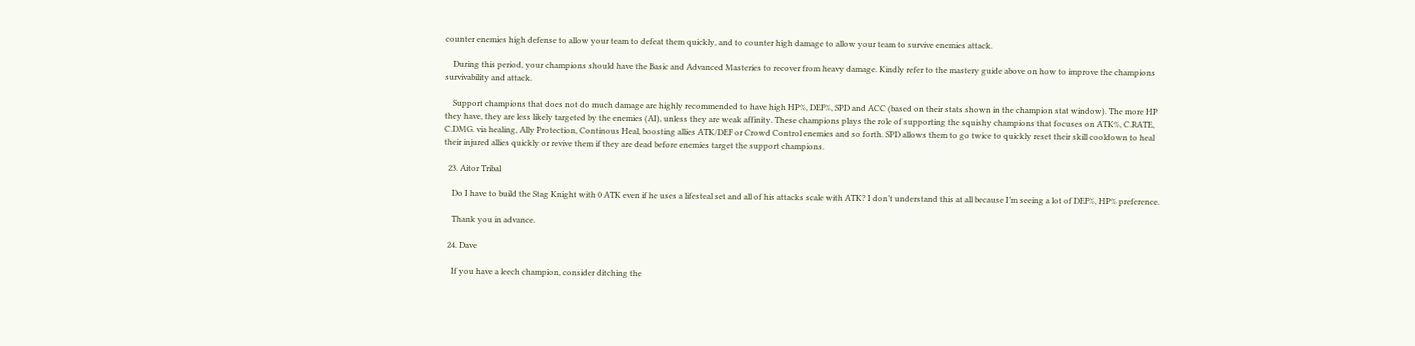counter enemies high defense to allow your team to defeat them quickly, and to counter high damage to allow your team to survive enemies attack.

    During this period, your champions should have the Basic and Advanced Masteries to recover from heavy damage. Kindly refer to the mastery guide above on how to improve the champions survivability and attack.

    Support champions that does not do much damage are highly recommended to have high HP%, DEF%, SPD and ACC (based on their stats shown in the champion stat window). The more HP they have, they are less likely targeted by the enemies (AI), unless they are weak affinity. These champions plays the role of supporting the squishy champions that focuses on ATK%, C.RATE, C.DMG. via healing, Ally Protection, Continous Heal, boosting allies ATK/DEF or Crowd Control enemies and so forth. SPD allows them to go twice to quickly reset their skill cooldown to heal their injured allies quickly or revive them if they are dead before enemies target the support champions.

  23. Aitor Tribal

    Do I have to build the Stag Knight with 0 ATK even if he uses a lifesteal set and all of his attacks scale with ATK? I don’t understand this at all because I’m seeing a lot of DEF%, HP% preference.

    Thank you in advance.

  24. Dave

    If you have a leech champion, consider ditching the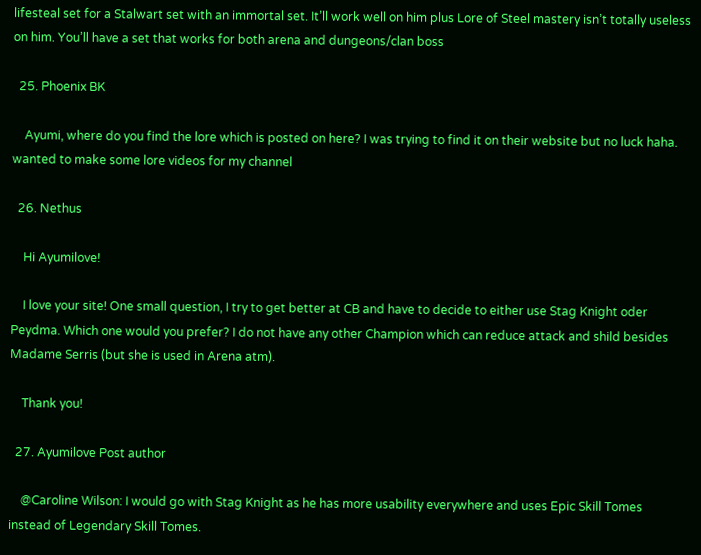lifesteal set for a Stalwart set with an immortal set. It’ll work well on him plus Lore of Steel mastery isn’t totally useless on him. You’ll have a set that works for both arena and dungeons/clan boss

  25. Phoenix BK

    Ayumi, where do you find the lore which is posted on here? I was trying to find it on their website but no luck haha. wanted to make some lore videos for my channel

  26. Nethus

    Hi Ayumilove!

    I love your site! One small question, I try to get better at CB and have to decide to either use Stag Knight oder Peydma. Which one would you prefer? I do not have any other Champion which can reduce attack and shild besides Madame Serris (but she is used in Arena atm).

    Thank you!

  27. Ayumilove Post author

    @Caroline Wilson: I would go with Stag Knight as he has more usability everywhere and uses Epic Skill Tomes instead of Legendary Skill Tomes.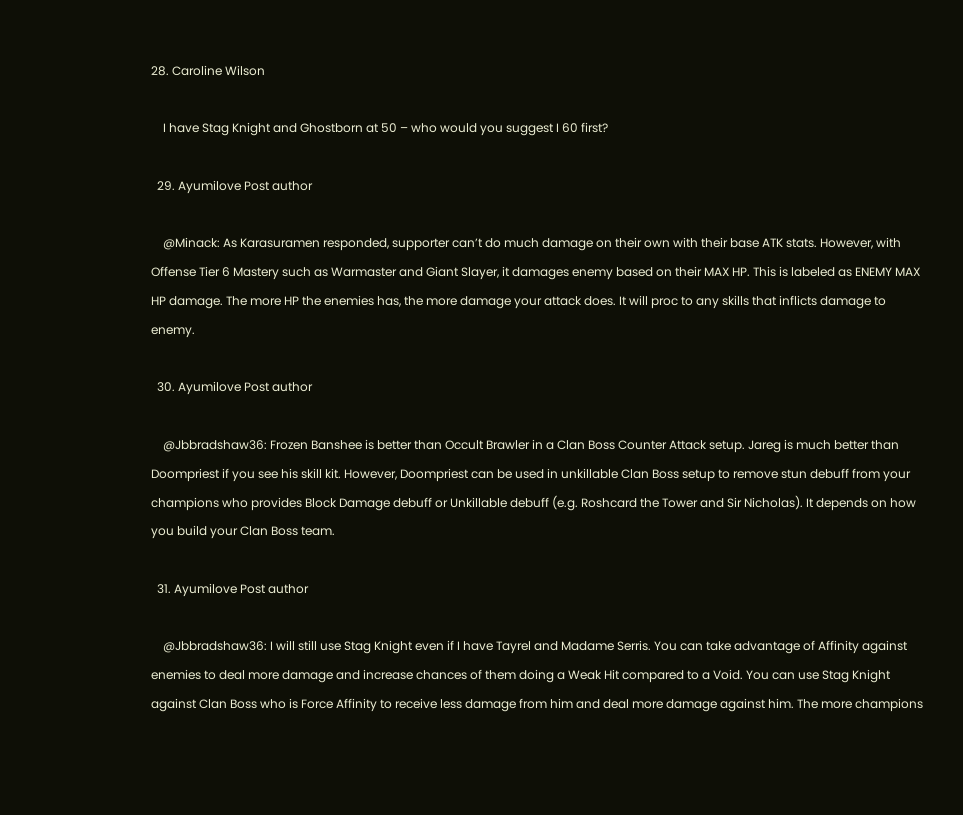28. Caroline Wilson

    I have Stag Knight and Ghostborn at 50 – who would you suggest I 60 first?

  29. Ayumilove Post author

    @Minack: As Karasuramen responded, supporter can’t do much damage on their own with their base ATK stats. However, with Offense Tier 6 Mastery such as Warmaster and Giant Slayer, it damages enemy based on their MAX HP. This is labeled as ENEMY MAX HP damage. The more HP the enemies has, the more damage your attack does. It will proc to any skills that inflicts damage to enemy.

  30. Ayumilove Post author

    @Jbbradshaw36: Frozen Banshee is better than Occult Brawler in a Clan Boss Counter Attack setup. Jareg is much better than Doompriest if you see his skill kit. However, Doompriest can be used in unkillable Clan Boss setup to remove stun debuff from your champions who provides Block Damage debuff or Unkillable debuff (e.g. Roshcard the Tower and Sir Nicholas). It depends on how you build your Clan Boss team.

  31. Ayumilove Post author

    @Jbbradshaw36: I will still use Stag Knight even if I have Tayrel and Madame Serris. You can take advantage of Affinity against enemies to deal more damage and increase chances of them doing a Weak Hit compared to a Void. You can use Stag Knight against Clan Boss who is Force Affinity to receive less damage from him and deal more damage against him. The more champions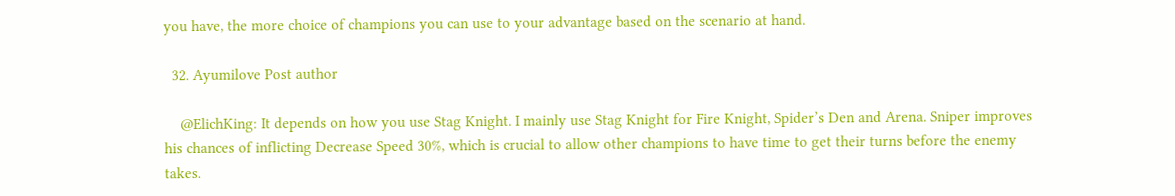you have, the more choice of champions you can use to your advantage based on the scenario at hand.

  32. Ayumilove Post author

    @ElichKing: It depends on how you use Stag Knight. I mainly use Stag Knight for Fire Knight, Spider’s Den and Arena. Sniper improves his chances of inflicting Decrease Speed 30%, which is crucial to allow other champions to have time to get their turns before the enemy takes.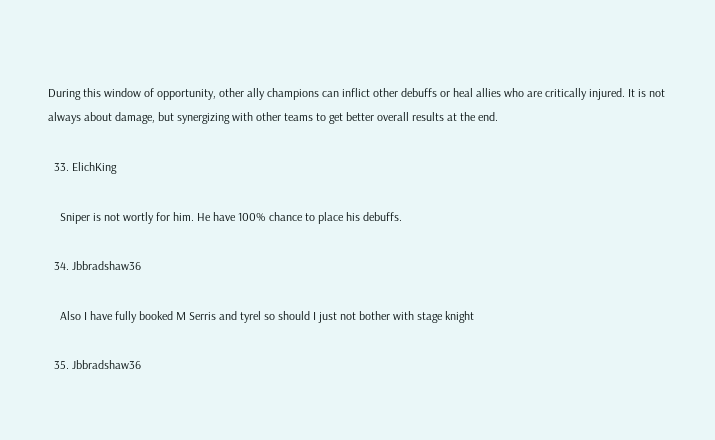During this window of opportunity, other ally champions can inflict other debuffs or heal allies who are critically injured. It is not always about damage, but synergizing with other teams to get better overall results at the end.

  33. ElichKing

    Sniper is not wortly for him. He have 100% chance to place his debuffs.

  34. Jbbradshaw36

    Also I have fully booked M Serris and tyrel so should I just not bother with stage knight

  35. Jbbradshaw36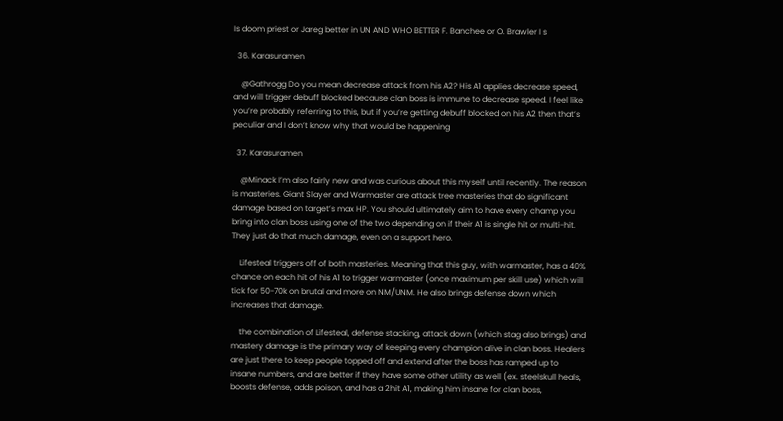Is doom priest or Jareg better in UN AND WHO BETTER F. Banchee or O. Brawler I s

  36. Karasuramen

    @Gathrogg Do you mean decrease attack from his A2? His A1 applies decrease speed, and will trigger debuff blocked because clan boss is immune to decrease speed. I feel like you’re probably referring to this, but if you’re getting debuff blocked on his A2 then that’s peculiar and I don’t know why that would be happening

  37. Karasuramen

    @Minack I’m also fairly new and was curious about this myself until recently. The reason is masteries. Giant Slayer and Warmaster are attack tree masteries that do significant damage based on target’s max HP. You should ultimately aim to have every champ you bring into clan boss using one of the two depending on if their A1 is single hit or multi-hit. They just do that much damage, even on a support hero.

    Lifesteal triggers off of both masteries. Meaning that this guy, with warmaster, has a 40% chance on each hit of his A1 to trigger warmaster (once maximum per skill use) which will tick for 50-70k on brutal and more on NM/UNM. He also brings defense down which increases that damage.

    the combination of Lifesteal, defense stacking, attack down (which stag also brings) and mastery damage is the primary way of keeping every champion alive in clan boss. Healers are just there to keep people topped off and extend after the boss has ramped up to insane numbers, and are better if they have some other utility as well (ex. steelskull heals, boosts defense, adds poison, and has a 2hit A1, making him insane for clan boss,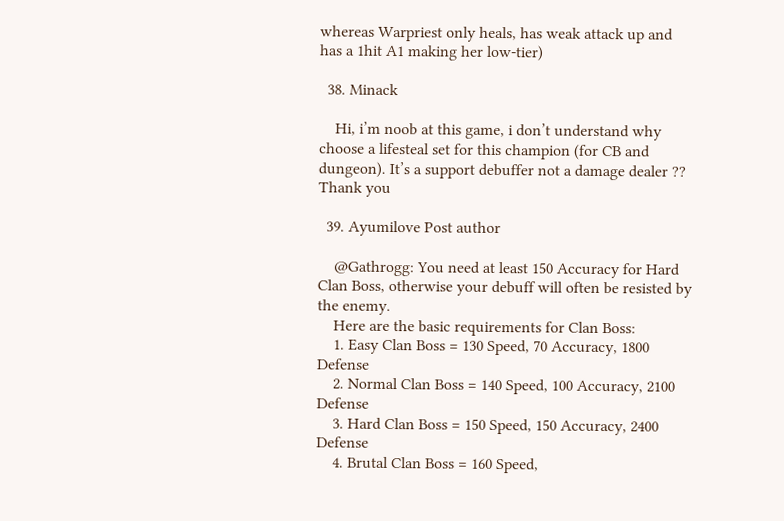whereas Warpriest only heals, has weak attack up and has a 1hit A1 making her low-tier)

  38. Minack

    Hi, i’m noob at this game, i don’t understand why choose a lifesteal set for this champion (for CB and dungeon). It’s a support debuffer not a damage dealer ?? Thank you

  39. Ayumilove Post author

    @Gathrogg: You need at least 150 Accuracy for Hard Clan Boss, otherwise your debuff will often be resisted by the enemy.
    Here are the basic requirements for Clan Boss:
    1. Easy Clan Boss = 130 Speed, 70 Accuracy, 1800 Defense
    2. Normal Clan Boss = 140 Speed, 100 Accuracy, 2100 Defense
    3. Hard Clan Boss = 150 Speed, 150 Accuracy, 2400 Defense
    4. Brutal Clan Boss = 160 Speed,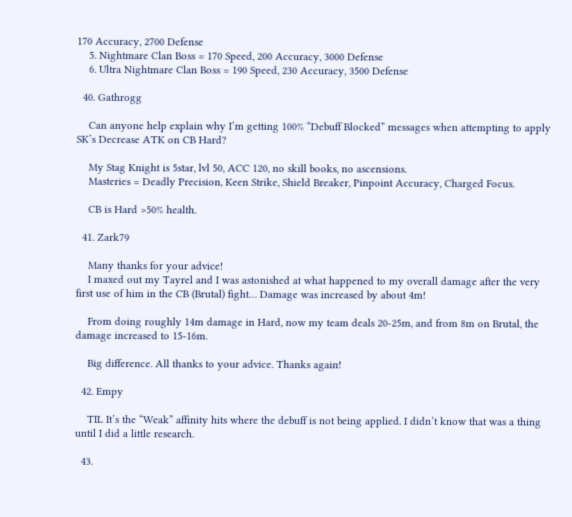170 Accuracy, 2700 Defense
    5. Nightmare Clan Boss = 170 Speed, 200 Accuracy, 3000 Defense
    6. Ultra Nightmare Clan Boss = 190 Speed, 230 Accuracy, 3500 Defense

  40. Gathrogg

    Can anyone help explain why I’m getting 100% “Debuff Blocked” messages when attempting to apply SK’s Decrease ATK on CB Hard?

    My Stag Knight is 5star, lvl 50, ACC 120, no skill books, no ascensions.
    Masteries = Deadly Precision, Keen Strike, Shield Breaker, Pinpoint Accuracy, Charged Focus.

    CB is Hard >50% health.

  41. Zark79

    Many thanks for your advice!
    I maxed out my Tayrel and I was astonished at what happened to my overall damage after the very first use of him in the CB (Brutal) fight… Damage was increased by about 4m!

    From doing roughly 14m damage in Hard, now my team deals 20-25m, and from 8m on Brutal, the damage increased to 15-16m.

    Big difference. All thanks to your advice. Thanks again!

  42. Empy

    TIL It’s the “Weak” affinity hits where the debuff is not being applied. I didn’t know that was a thing until I did a little research.

  43.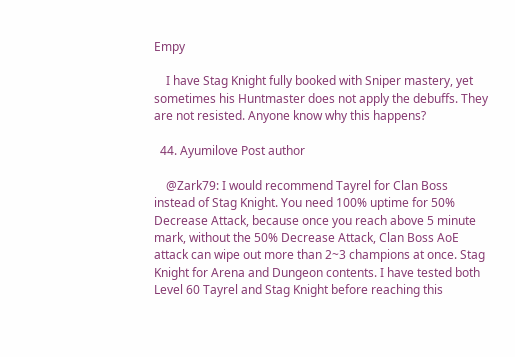Empy

    I have Stag Knight fully booked with Sniper mastery, yet sometimes his Huntmaster does not apply the debuffs. They are not resisted. Anyone know why this happens?

  44. Ayumilove Post author

    @Zark79: I would recommend Tayrel for Clan Boss instead of Stag Knight. You need 100% uptime for 50% Decrease Attack, because once you reach above 5 minute mark, without the 50% Decrease Attack, Clan Boss AoE attack can wipe out more than 2~3 champions at once. Stag Knight for Arena and Dungeon contents. I have tested both Level 60 Tayrel and Stag Knight before reaching this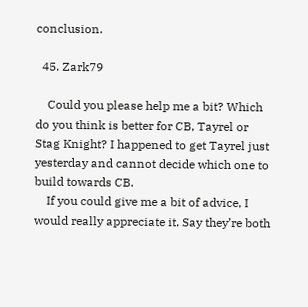conclusion.

  45. Zark79

    Could you please help me a bit? Which do you think is better for CB, Tayrel or Stag Knight? I happened to get Tayrel just yesterday and cannot decide which one to build towards CB.
    If you could give me a bit of advice, I would really appreciate it. Say they’re both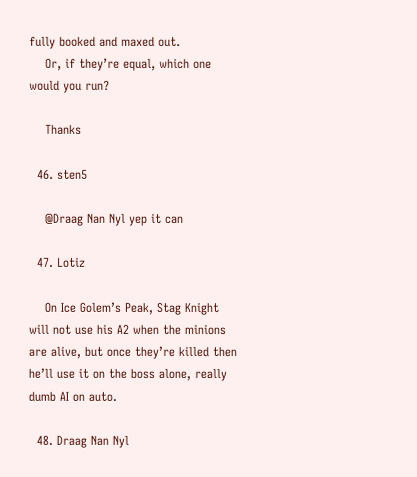fully booked and maxed out.
    Or, if they’re equal, which one would you run?

    Thanks

  46. sten5

    @Draag Nan Nyl yep it can

  47. Lotiz

    On Ice Golem’s Peak, Stag Knight will not use his A2 when the minions are alive, but once they’re killed then he’ll use it on the boss alone, really dumb AI on auto.

  48. Draag Nan Nyl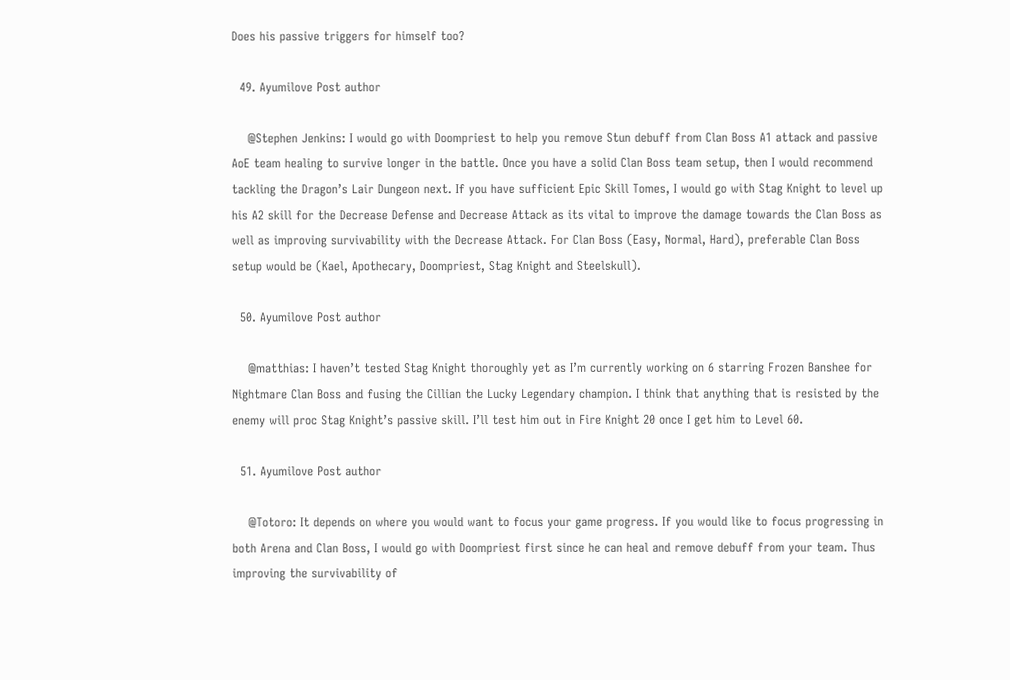Does his passive triggers for himself too?

  49. Ayumilove Post author

    @Stephen Jenkins: I would go with Doompriest to help you remove Stun debuff from Clan Boss A1 attack and passive AoE team healing to survive longer in the battle. Once you have a solid Clan Boss team setup, then I would recommend tackling the Dragon’s Lair Dungeon next. If you have sufficient Epic Skill Tomes, I would go with Stag Knight to level up his A2 skill for the Decrease Defense and Decrease Attack as its vital to improve the damage towards the Clan Boss as well as improving survivability with the Decrease Attack. For Clan Boss (Easy, Normal, Hard), preferable Clan Boss setup would be (Kael, Apothecary, Doompriest, Stag Knight and Steelskull).

  50. Ayumilove Post author

    @matthias: I haven’t tested Stag Knight thoroughly yet as I’m currently working on 6 starring Frozen Banshee for Nightmare Clan Boss and fusing the Cillian the Lucky Legendary champion. I think that anything that is resisted by the enemy will proc Stag Knight’s passive skill. I’ll test him out in Fire Knight 20 once I get him to Level 60.

  51. Ayumilove Post author

    @Totoro: It depends on where you would want to focus your game progress. If you would like to focus progressing in both Arena and Clan Boss, I would go with Doompriest first since he can heal and remove debuff from your team. Thus improving the survivability of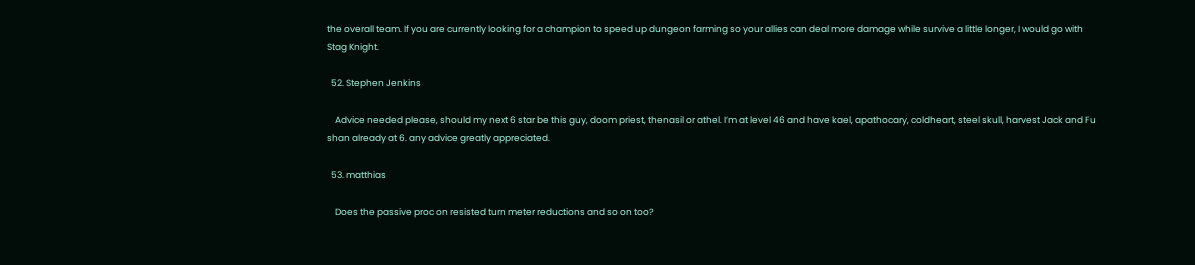the overall team. If you are currently looking for a champion to speed up dungeon farming so your allies can deal more damage while survive a little longer, I would go with Stag Knight.

  52. Stephen Jenkins

    Advice needed please, should my next 6 star be this guy, doom priest, thenasil or athel. I’m at level 46 and have kael, apathocary, coldheart, steel skull, harvest Jack and Fu shan already at 6. any advice greatly appreciated.

  53. matthias

    Does the passive proc on resisted turn meter reductions and so on too?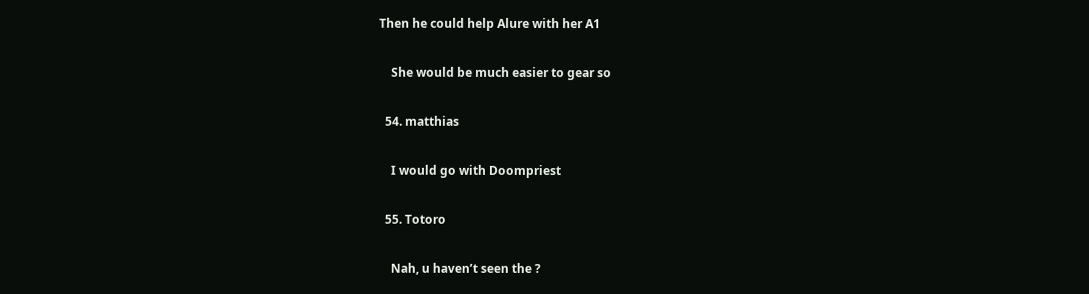Then he could help Alure with her A1

    She would be much easier to gear so

  54. matthias

    I would go with Doompriest

  55. Totoro

    Nah, u haven’t seen the ?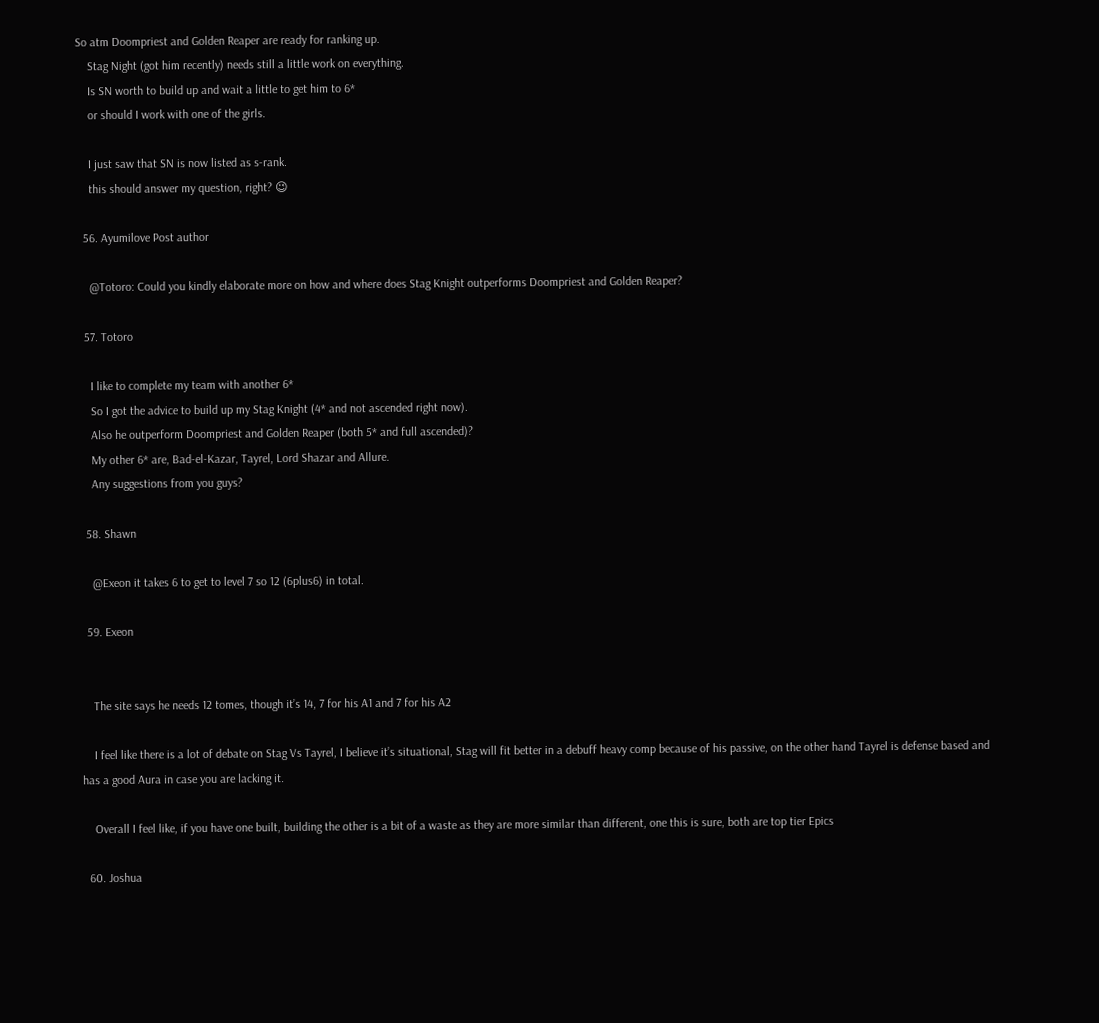So atm Doompriest and Golden Reaper are ready for ranking up.
    Stag Night (got him recently) needs still a little work on everything.
    Is SN worth to build up and wait a little to get him to 6*
    or should I work with one of the girls.

    I just saw that SN is now listed as s-rank.
    this should answer my question, right? 😉

  56. Ayumilove Post author

    @Totoro: Could you kindly elaborate more on how and where does Stag Knight outperforms Doompriest and Golden Reaper?

  57. Totoro

    I like to complete my team with another 6*
    So I got the advice to build up my Stag Knight (4* and not ascended right now).
    Also he outperform Doompriest and Golden Reaper (both 5* and full ascended)?
    My other 6* are, Bad-el-Kazar, Tayrel, Lord Shazar and Allure.
    Any suggestions from you guys?

  58. Shawn

    @Exeon it takes 6 to get to level 7 so 12 (6plus6) in total.

  59. Exeon


    The site says he needs 12 tomes, though it’s 14, 7 for his A1 and 7 for his A2

    I feel like there is a lot of debate on Stag Vs Tayrel, I believe it’s situational, Stag will fit better in a debuff heavy comp because of his passive, on the other hand Tayrel is defense based and has a good Aura in case you are lacking it.

    Overall I feel like, if you have one built, building the other is a bit of a waste as they are more similar than different, one this is sure, both are top tier Epics

  60. Joshua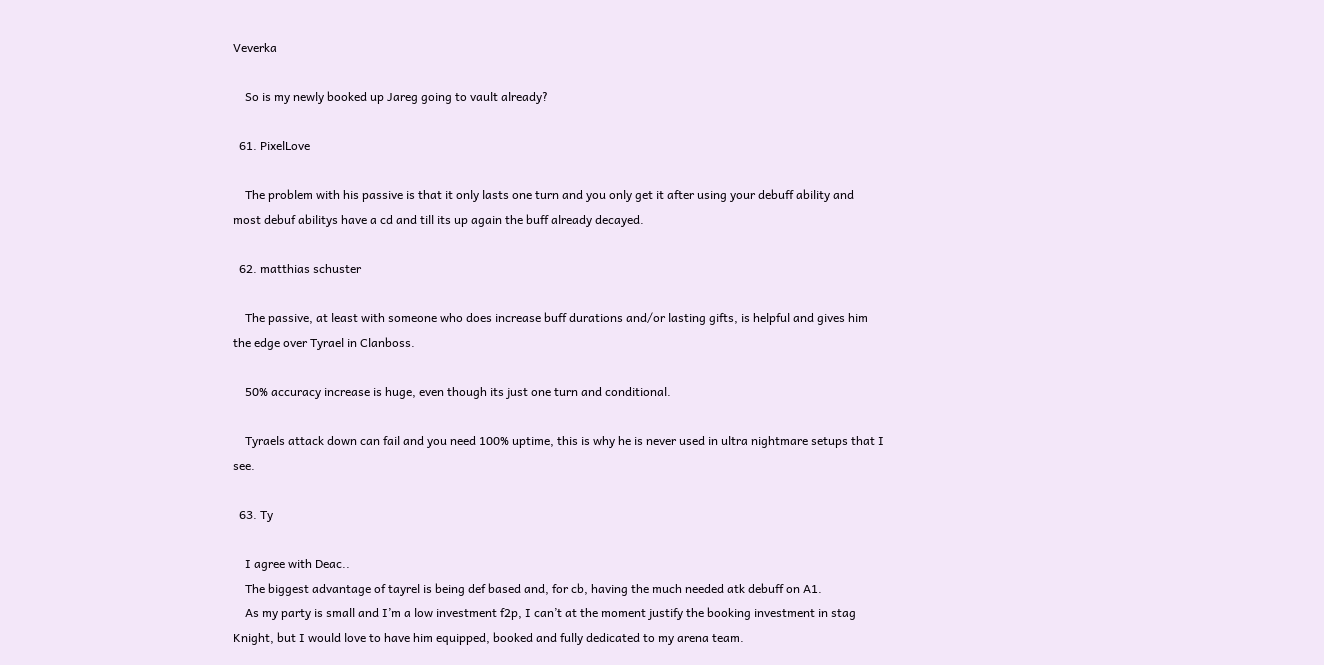Veverka

    So is my newly booked up Jareg going to vault already?

  61. PixelLove

    The problem with his passive is that it only lasts one turn and you only get it after using your debuff ability and most debuf abilitys have a cd and till its up again the buff already decayed.

  62. matthias schuster

    The passive, at least with someone who does increase buff durations and/or lasting gifts, is helpful and gives him the edge over Tyrael in Clanboss.

    50% accuracy increase is huge, even though its just one turn and conditional.

    Tyraels attack down can fail and you need 100% uptime, this is why he is never used in ultra nightmare setups that I see.

  63. Ty

    I agree with Deac..
    The biggest advantage of tayrel is being def based and, for cb, having the much needed atk debuff on A1.
    As my party is small and I’m a low investment f2p, I can’t at the moment justify the booking investment in stag Knight, but I would love to have him equipped, booked and fully dedicated to my arena team.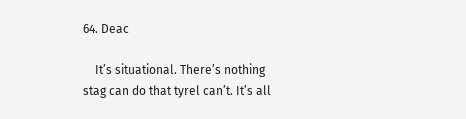64. Deac

    It’s situational. There’s nothing stag can do that tyrel can’t. It’s all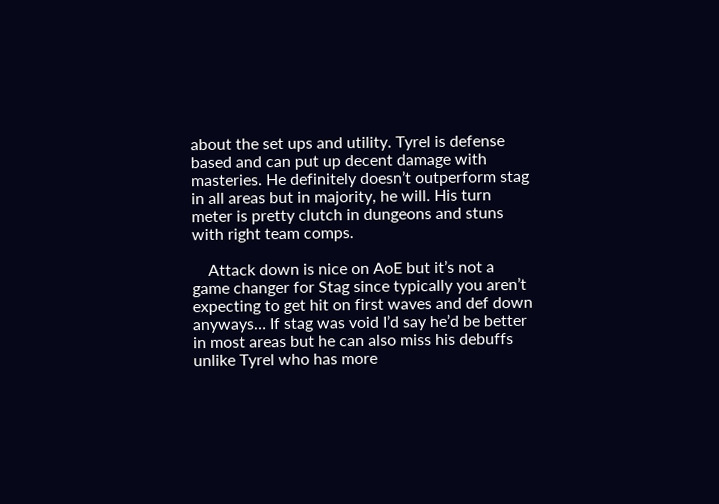about the set ups and utility. Tyrel is defense based and can put up decent damage with masteries. He definitely doesn’t outperform stag in all areas but in majority, he will. His turn meter is pretty clutch in dungeons and stuns with right team comps.

    Attack down is nice on AoE but it’s not a game changer for Stag since typically you aren’t expecting to get hit on first waves and def down anyways… If stag was void I’d say he’d be better in most areas but he can also miss his debuffs unlike Tyrel who has more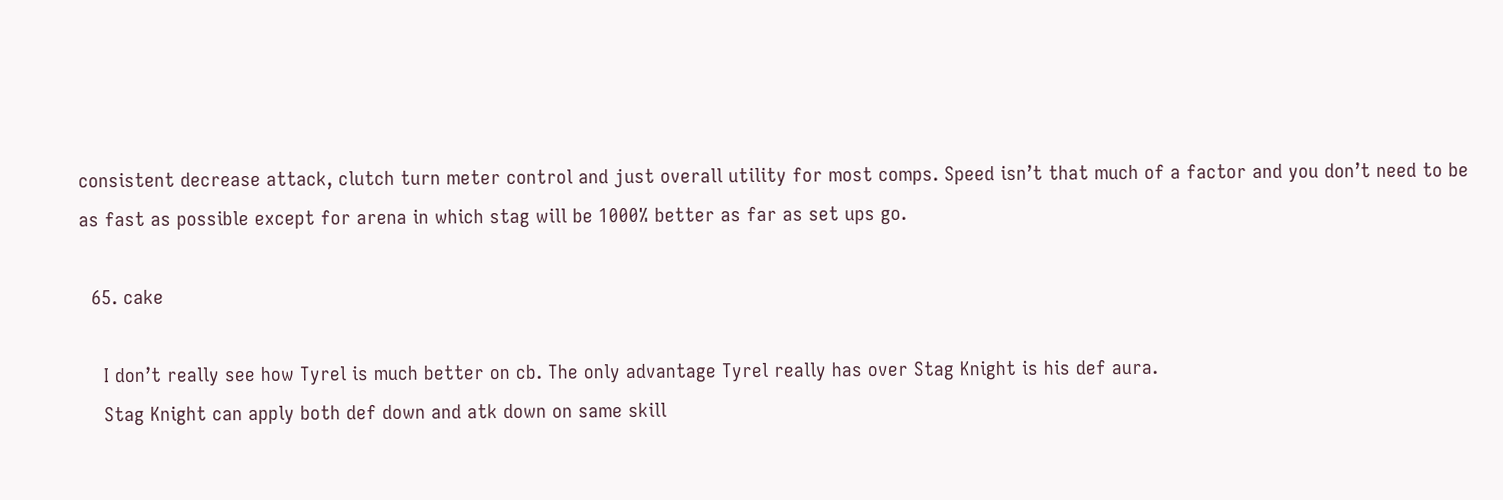consistent decrease attack, clutch turn meter control and just overall utility for most comps. Speed isn’t that much of a factor and you don’t need to be as fast as possible except for arena in which stag will be 1000% better as far as set ups go.

  65. cake

    I don’t really see how Tyrel is much better on cb. The only advantage Tyrel really has over Stag Knight is his def aura.
    Stag Knight can apply both def down and atk down on same skill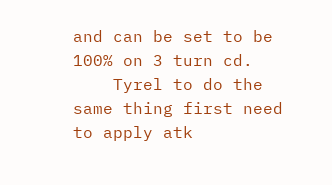and can be set to be 100% on 3 turn cd.
    Tyrel to do the same thing first need to apply atk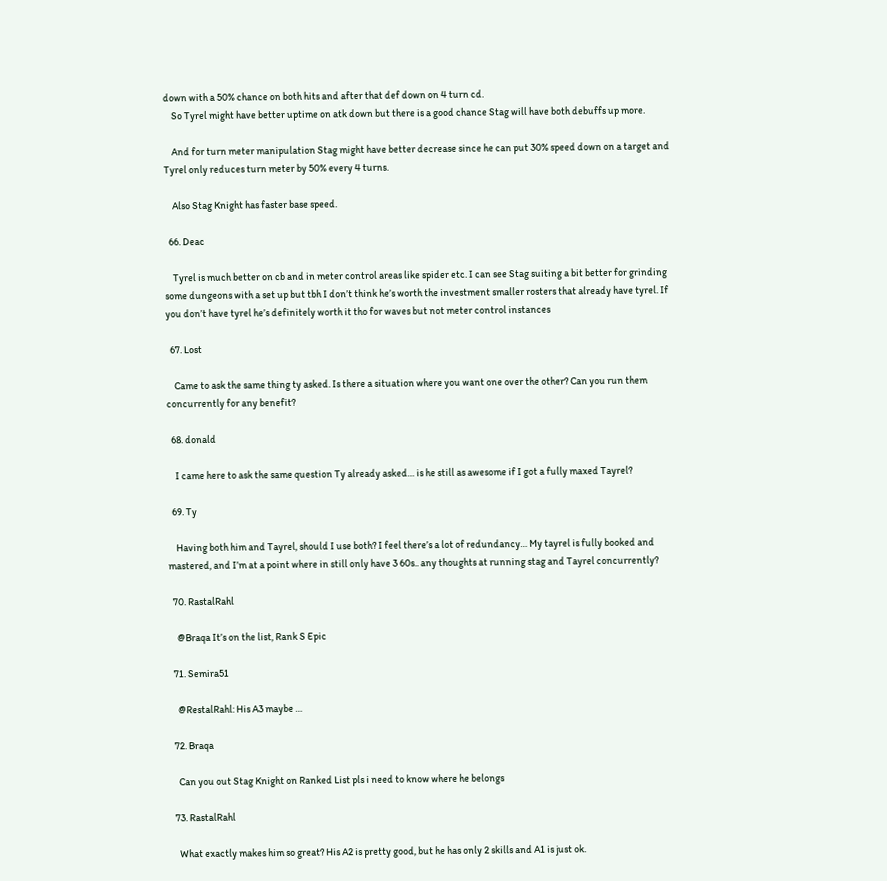down with a 50% chance on both hits and after that def down on 4 turn cd.
    So Tyrel might have better uptime on atk down but there is a good chance Stag will have both debuffs up more.

    And for turn meter manipulation Stag might have better decrease since he can put 30% speed down on a target and Tyrel only reduces turn meter by 50% every 4 turns.

    Also Stag Knight has faster base speed.

  66. Deac

    Tyrel is much better on cb and in meter control areas like spider etc. I can see Stag suiting a bit better for grinding some dungeons with a set up but tbh I don’t think he’s worth the investment smaller rosters that already have tyrel. If you don’t have tyrel he’s definitely worth it tho for waves but not meter control instances

  67. Lost

    Came to ask the same thing ty asked. Is there a situation where you want one over the other? Can you run them concurrently for any benefit?

  68. donald

    I came here to ask the same question Ty already asked… is he still as awesome if I got a fully maxed Tayrel?

  69. Ty

    Having both him and Tayrel, should I use both? I feel there’s a lot of redundancy… My tayrel is fully booked and mastered, and I’m at a point where in still only have 3 60s.. any thoughts at running stag and Tayrel concurrently?

  70. RastalRahl

    @Braqa It’s on the list, Rank S Epic

  71. Semira51

    @RestalRahl: His A3 maybe …

  72. Braqa

    Can you out Stag Knight on Ranked List pls i need to know where he belongs

  73. RastalRahl

    What exactly makes him so great? His A2 is pretty good, but he has only 2 skills and A1 is just ok.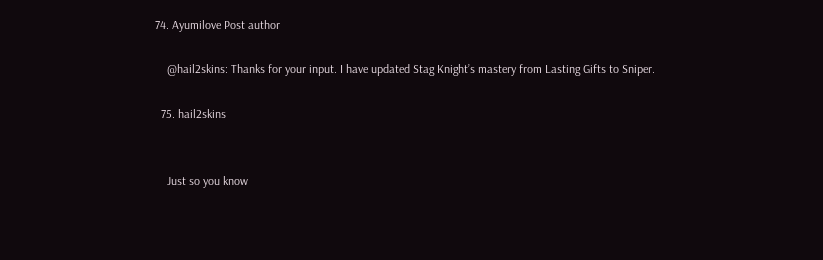74. Ayumilove Post author

    @hail2skins: Thanks for your input. I have updated Stag Knight’s mastery from Lasting Gifts to Sniper.

  75. hail2skins


    Just so you know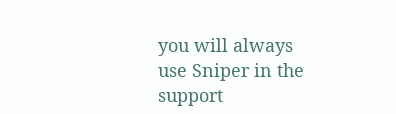you will always use Sniper in the support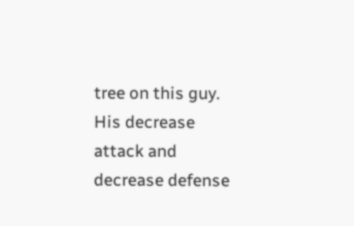tree on this guy. His decrease attack and decrease defense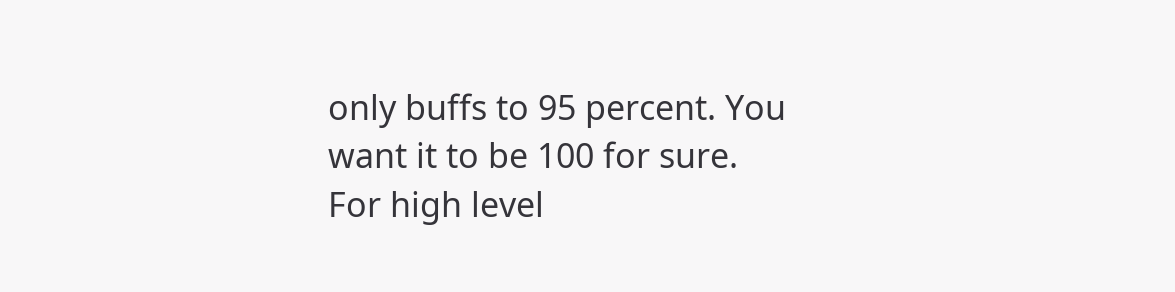only buffs to 95 percent. You want it to be 100 for sure. For high level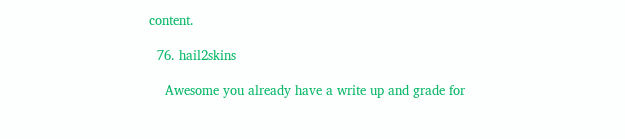content.

  76. hail2skins

    Awesome you already have a write up and grade for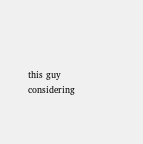this guy considering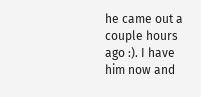he came out a couple hours ago :). I have him now and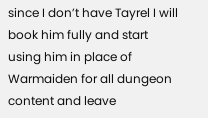since I don’t have Tayrel I will book him fully and start using him in place of Warmaiden for all dungeon content and leave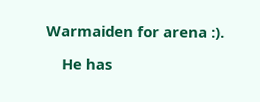Warmaiden for arena :).

    He has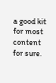a good kit for most content for sure.